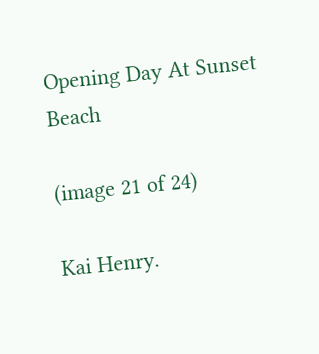Opening Day At Sunset Beach

(image 21 of 24)

Kai Henry.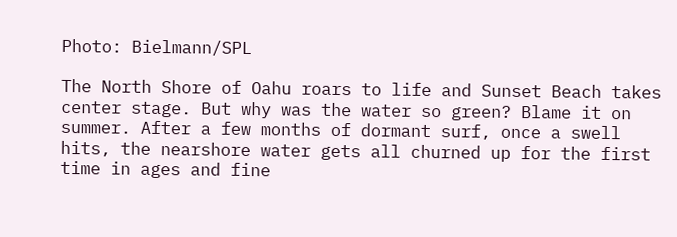Photo: Bielmann/SPL

The North Shore of Oahu roars to life and Sunset Beach takes center stage. But why was the water so green? Blame it on summer. After a few months of dormant surf, once a swell hits, the nearshore water gets all churned up for the first time in ages and fine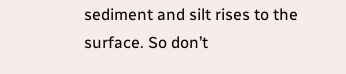sediment and silt rises to the surface. So don’t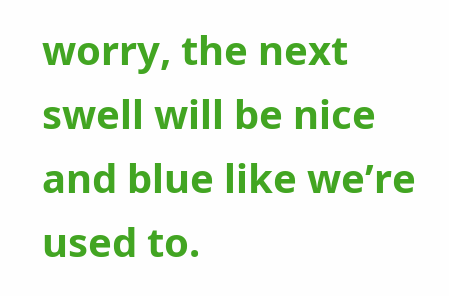worry, the next swell will be nice and blue like we’re used to.